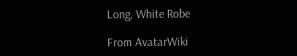Long, White Robe

From AvatarWiki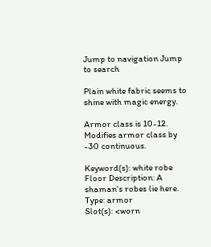Jump to navigation Jump to search

Plain white fabric seems to shine with magic energy.

Armor class is 10-12.
Modifies armor class by -30 continuous.

Keyword(s): white robe
Floor Description: A shaman's robes lie here.
Type: armor
Slot(s): <worn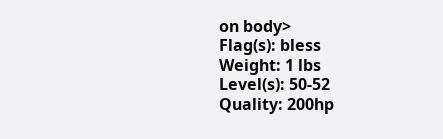on body>
Flag(s): bless
Weight: 1 lbs
Level(s): 50-52
Quality: 200hp